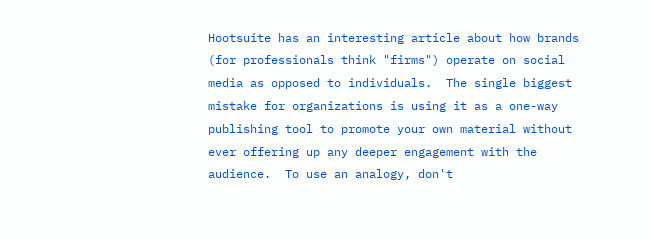Hootsuite has an interesting article about how brands (for professionals think "firms") operate on social media as opposed to individuals.  The single biggest mistake for organizations is using it as a one-way publishing tool to promote your own material without ever offering up any deeper engagement with the audience.  To use an analogy, don't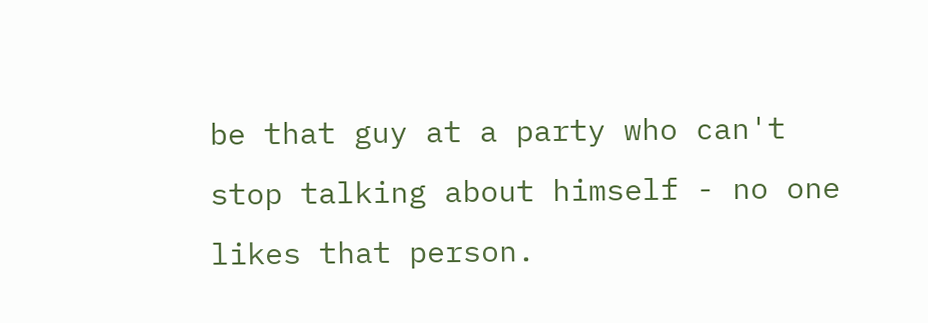be that guy at a party who can't stop talking about himself - no one likes that person.